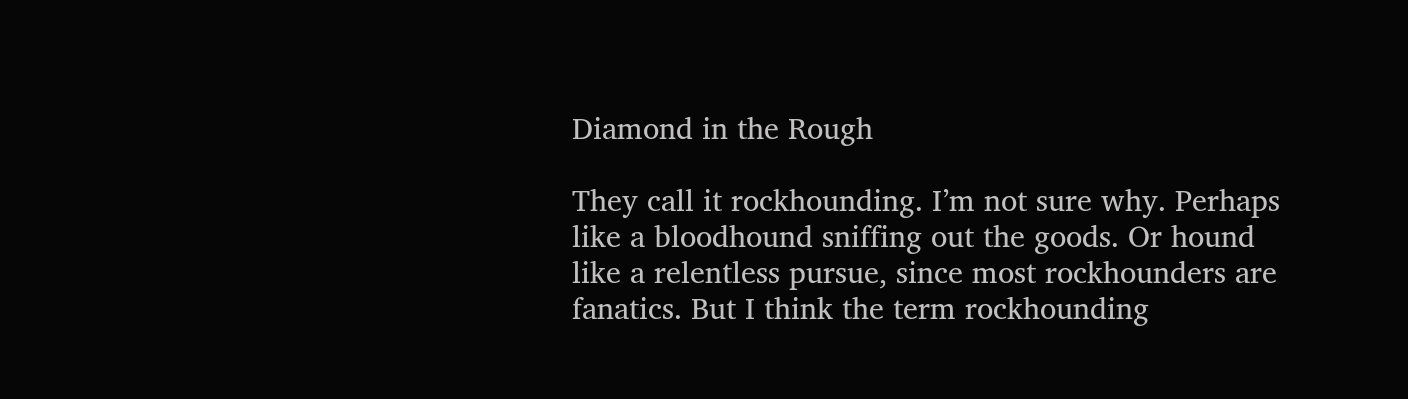Diamond in the Rough

They call it rockhounding. I’m not sure why. Perhaps like a bloodhound sniffing out the goods. Or hound like a relentless pursue, since most rockhounders are fanatics. But I think the term rockhounding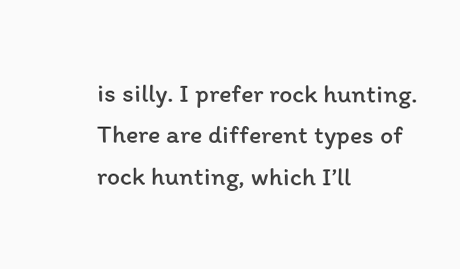is silly. I prefer rock hunting. There are different types of rock hunting, which I’ll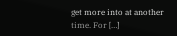get more into at another time. For […]